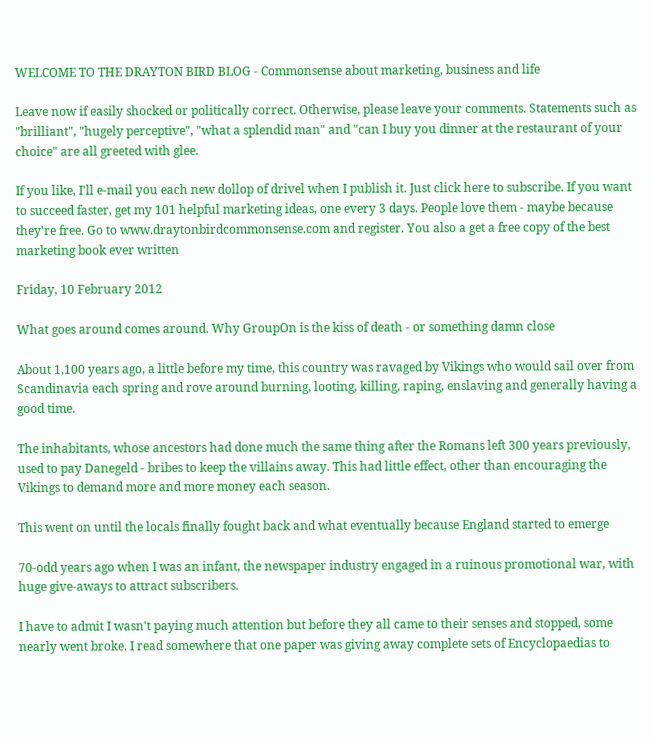WELCOME TO THE DRAYTON BIRD BLOG - Commonsense about marketing, business and life

Leave now if easily shocked or politically correct. Otherwise, please leave your comments. Statements such as "brilliant", "hugely perceptive", "what a splendid man" and "can I buy you dinner at the restaurant of your choice" are all greeted with glee.

If you like, I'll e-mail you each new dollop of drivel when I publish it. Just click here to subscribe. If you want to succeed faster, get my 101 helpful marketing ideas, one every 3 days. People love them - maybe because they're free. Go to www.draytonbirdcommonsense.com and register. You also a get a free copy of the best marketing book ever written

Friday, 10 February 2012

What goes around comes around. Why GroupOn is the kiss of death - or something damn close

About 1,100 years ago, a little before my time, this country was ravaged by Vikings who would sail over from Scandinavia each spring and rove around burning, looting, killing, raping, enslaving and generally having a good time.

The inhabitants, whose ancestors had done much the same thing after the Romans left 300 years previously, used to pay Danegeld - bribes to keep the villains away. This had little effect, other than encouraging the Vikings to demand more and more money each season.

This went on until the locals finally fought back and what eventually because England started to emerge

70-odd years ago when I was an infant, the newspaper industry engaged in a ruinous promotional war, with huge give-aways to attract subscribers.

I have to admit I wasn't paying much attention but before they all came to their senses and stopped, some nearly went broke. I read somewhere that one paper was giving away complete sets of Encyclopaedias to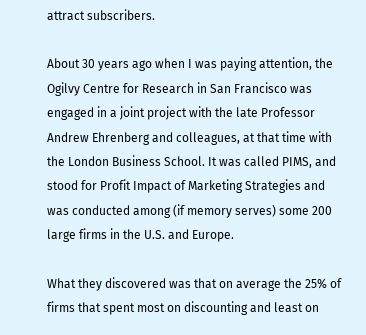attract subscribers.

About 30 years ago when I was paying attention, the Ogilvy Centre for Research in San Francisco was engaged in a joint project with the late Professor Andrew Ehrenberg and colleagues, at that time with the London Business School. It was called PIMS, and stood for Profit Impact of Marketing Strategies and was conducted among (if memory serves) some 200 large firms in the U.S. and Europe.

What they discovered was that on average the 25% of firms that spent most on discounting and least on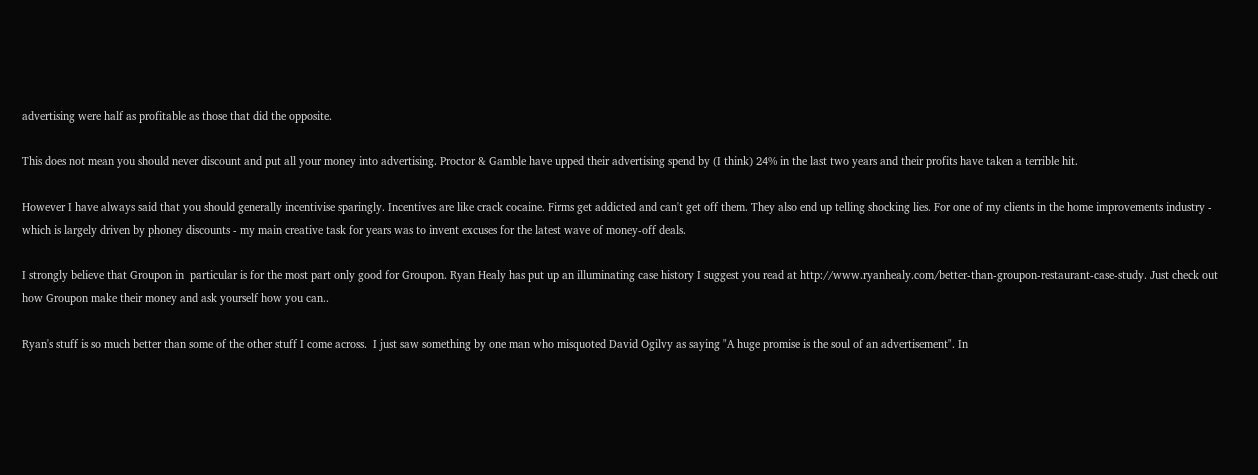advertising were half as profitable as those that did the opposite.

This does not mean you should never discount and put all your money into advertising. Proctor & Gamble have upped their advertising spend by (I think) 24% in the last two years and their profits have taken a terrible hit.

However I have always said that you should generally incentivise sparingly. Incentives are like crack cocaine. Firms get addicted and can't get off them. They also end up telling shocking lies. For one of my clients in the home improvements industry - which is largely driven by phoney discounts - my main creative task for years was to invent excuses for the latest wave of money-off deals.

I strongly believe that Groupon in  particular is for the most part only good for Groupon. Ryan Healy has put up an illuminating case history I suggest you read at http://www.ryanhealy.com/better-than-groupon-restaurant-case-study. Just check out how Groupon make their money and ask yourself how you can..

Ryan's stuff is so much better than some of the other stuff I come across.  I just saw something by one man who misquoted David Ogilvy as saying "A huge promise is the soul of an advertisement". In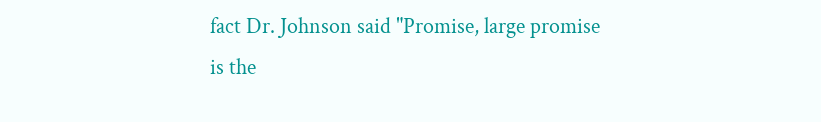fact Dr. Johnson said "Promise, large promise is the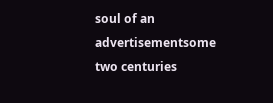soul of an advertisementsome two centuries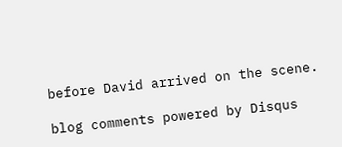before David arrived on the scene.

blog comments powered by Disqus